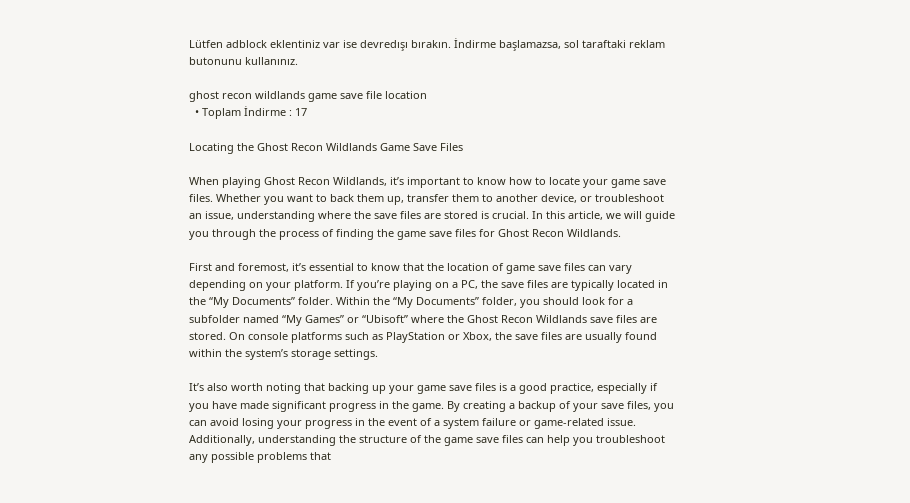Lütfen adblock eklentiniz var ise devredışı bırakın. İndirme başlamazsa, sol taraftaki reklam butonunu kullanınız.

ghost recon wildlands game save file location
  • Toplam İndirme : 17

Locating the Ghost Recon Wildlands Game Save Files

When playing Ghost Recon Wildlands, it’s important to know how to locate your game save files. Whether you want to back them up, transfer them to another device, or troubleshoot an issue, understanding where the save files are stored is crucial. In this article, we will guide you through the process of finding the game save files for Ghost Recon Wildlands.

First and foremost, it’s essential to know that the location of game save files can vary depending on your platform. If you’re playing on a PC, the save files are typically located in the “My Documents” folder. Within the “My Documents” folder, you should look for a subfolder named “My Games” or “Ubisoft” where the Ghost Recon Wildlands save files are stored. On console platforms such as PlayStation or Xbox, the save files are usually found within the system’s storage settings.

It’s also worth noting that backing up your game save files is a good practice, especially if you have made significant progress in the game. By creating a backup of your save files, you can avoid losing your progress in the event of a system failure or game-related issue. Additionally, understanding the structure of the game save files can help you troubleshoot any possible problems that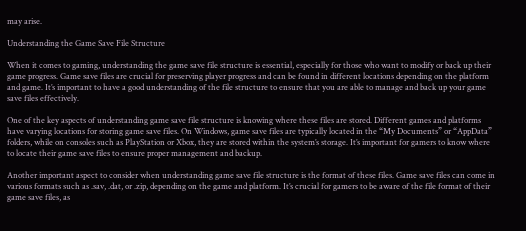may arise.

Understanding the Game Save File Structure

When it comes to gaming, understanding the game save file structure is essential, especially for those who want to modify or back up their game progress. Game save files are crucial for preserving player progress and can be found in different locations depending on the platform and game. It’s important to have a good understanding of the file structure to ensure that you are able to manage and back up your game save files effectively.

One of the key aspects of understanding game save file structure is knowing where these files are stored. Different games and platforms have varying locations for storing game save files. On Windows, game save files are typically located in the “My Documents” or “AppData” folders, while on consoles such as PlayStation or Xbox, they are stored within the system’s storage. It’s important for gamers to know where to locate their game save files to ensure proper management and backup.

Another important aspect to consider when understanding game save file structure is the format of these files. Game save files can come in various formats such as .sav, .dat, or .zip, depending on the game and platform. It’s crucial for gamers to be aware of the file format of their game save files, as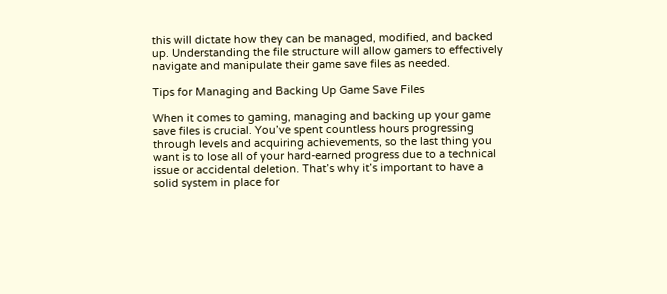this will dictate how they can be managed, modified, and backed up. Understanding the file structure will allow gamers to effectively navigate and manipulate their game save files as needed.

Tips for Managing and Backing Up Game Save Files

When it comes to gaming, managing and backing up your game save files is crucial. You’ve spent countless hours progressing through levels and acquiring achievements, so the last thing you want is to lose all of your hard-earned progress due to a technical issue or accidental deletion. That’s why it’s important to have a solid system in place for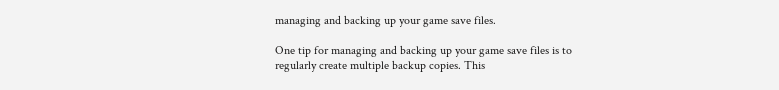managing and backing up your game save files.

One tip for managing and backing up your game save files is to regularly create multiple backup copies. This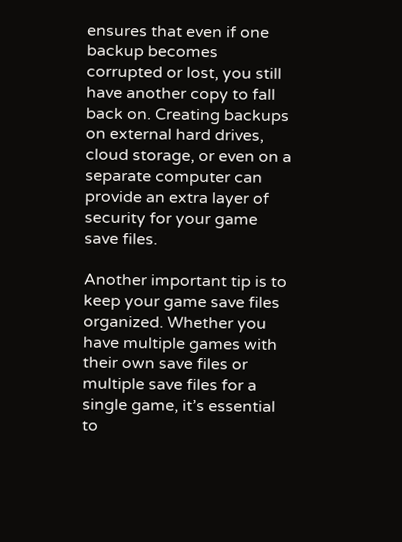ensures that even if one backup becomes corrupted or lost, you still have another copy to fall back on. Creating backups on external hard drives, cloud storage, or even on a separate computer can provide an extra layer of security for your game save files.

Another important tip is to keep your game save files organized. Whether you have multiple games with their own save files or multiple save files for a single game, it’s essential to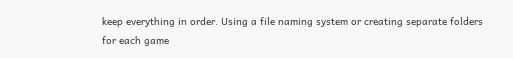keep everything in order. Using a file naming system or creating separate folders for each game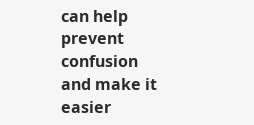can help prevent confusion and make it easier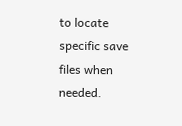to locate specific save files when needed.